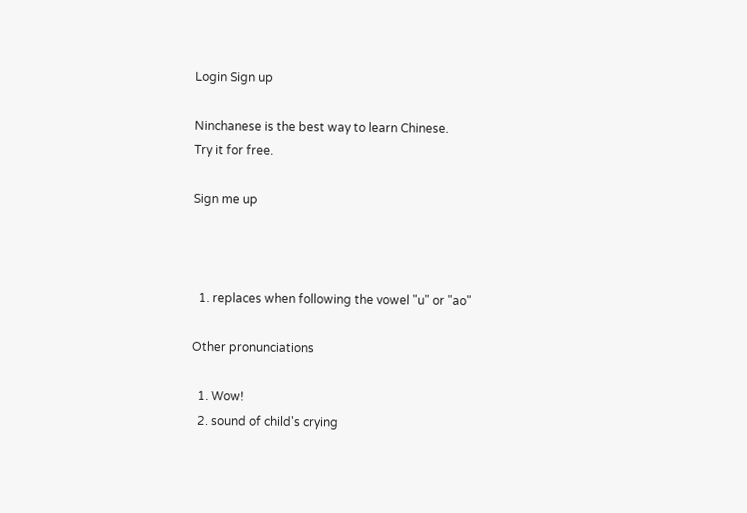Login Sign up

Ninchanese is the best way to learn Chinese.
Try it for free.

Sign me up



  1. replaces when following the vowel "u" or "ao"

Other pronunciations

  1. Wow!
  2. sound of child's crying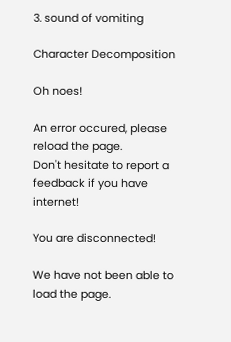3. sound of vomiting

Character Decomposition

Oh noes!

An error occured, please reload the page.
Don't hesitate to report a feedback if you have internet!

You are disconnected!

We have not been able to load the page.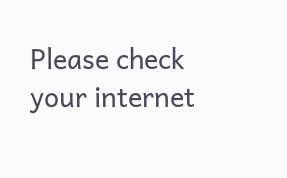Please check your internet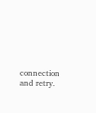connection and retry.